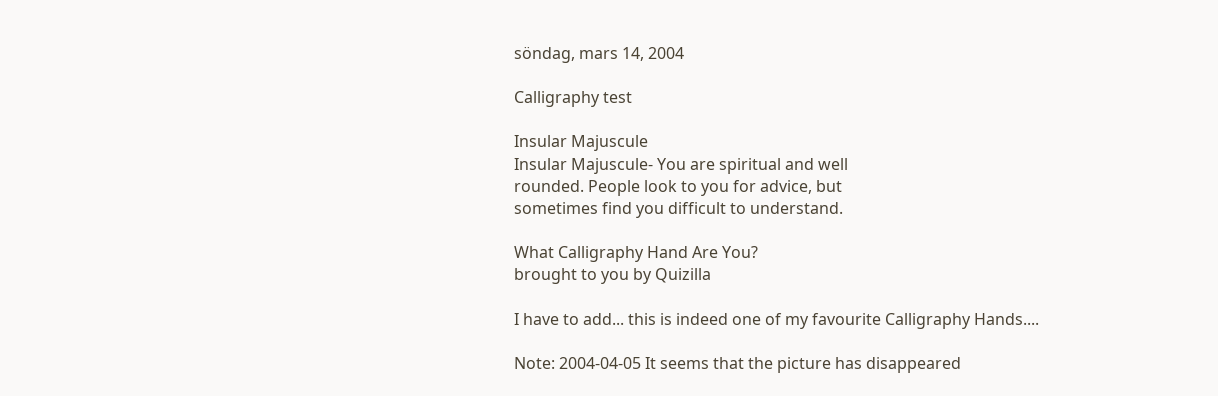söndag, mars 14, 2004

Calligraphy test

Insular Majuscule
Insular Majuscule- You are spiritual and well
rounded. People look to you for advice, but
sometimes find you difficult to understand.

What Calligraphy Hand Are You?
brought to you by Quizilla

I have to add... this is indeed one of my favourite Calligraphy Hands....

Note: 2004-04-05 It seems that the picture has disappeared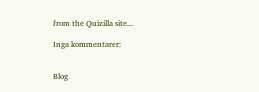from the Quizilla site...

Inga kommentarer:


Blog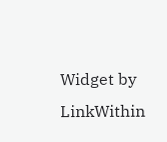Widget by LinkWithin